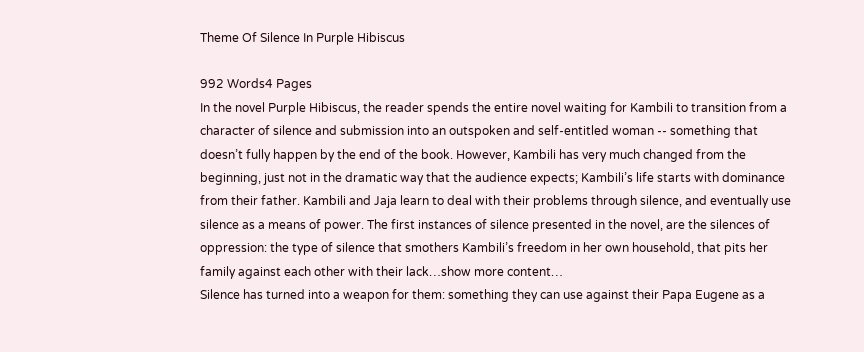Theme Of Silence In Purple Hibiscus

992 Words4 Pages
In the novel Purple Hibiscus, the reader spends the entire novel waiting for Kambili to transition from a character of silence and submission into an outspoken and self-entitled woman -- something that doesn’t fully happen by the end of the book. However, Kambili has very much changed from the beginning, just not in the dramatic way that the audience expects; Kambili’s life starts with dominance from their father. Kambili and Jaja learn to deal with their problems through silence, and eventually use silence as a means of power. The first instances of silence presented in the novel, are the silences of oppression: the type of silence that smothers Kambili’s freedom in her own household, that pits her family against each other with their lack…show more content…
Silence has turned into a weapon for them: something they can use against their Papa Eugene as a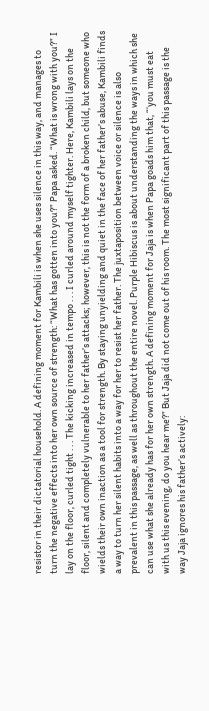resistor in their dictatorial household. A defining moment for Kambili is when she uses silence in this way, and manages to turn the negative effects into her own source of strength: “What has gotten into you?” Papa asked. “What is wrong with you?” I lay on the floor, curled tight . . . The kicking increased in tempo . . . I curled around myself tighter. Here, Kambili lays on the floor, silent and completely vulnerable to her father’s attacks; however, this is not the form of a broken child, but someone who wields their own inaction as a tool for strength. By staying unyielding and quiet in the face of her father’s abuse, Kambili finds a way to turn her silent habits into a way for her to resist her father. The juxtaposition between voice or silence is also prevalent in this passage, as well as throughout the entire novel. Purple Hibiscus is about understanding the ways in which she can use what she already has for her own strength. A defining moment for Jaja is when Papa goads him that, “‘you must eat with us this evening, do you hear me?” But Jaja did not come out of his room. The most significant part of this passage is the way Jaja ignores his father’s actively: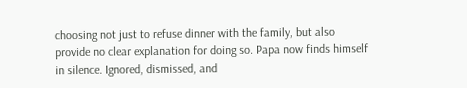choosing not just to refuse dinner with the family, but also provide no clear explanation for doing so. Papa now finds himself in silence. Ignored, dismissed, and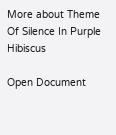More about Theme Of Silence In Purple Hibiscus

Open Document